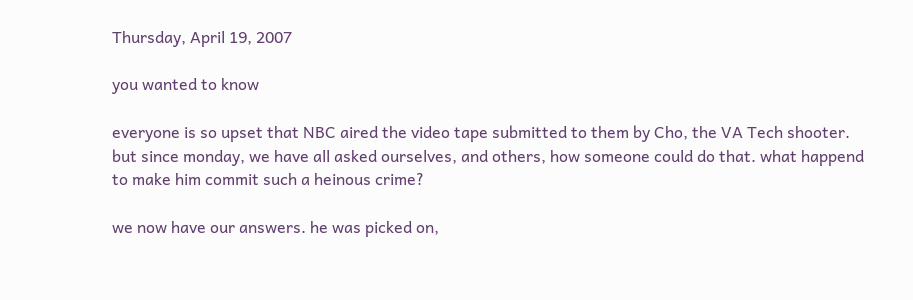Thursday, April 19, 2007

you wanted to know

everyone is so upset that NBC aired the video tape submitted to them by Cho, the VA Tech shooter. but since monday, we have all asked ourselves, and others, how someone could do that. what happend to make him commit such a heinous crime?

we now have our answers. he was picked on,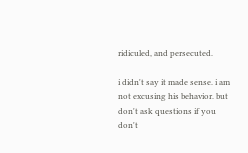ridiculed, and persecuted.

i didn't say it made sense. i am not excusing his behavior. but don't ask questions if you don't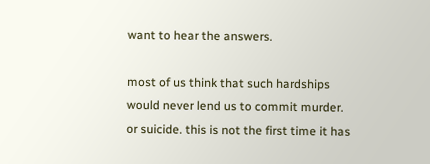want to hear the answers.

most of us think that such hardships would never lend us to commit murder. or suicide. this is not the first time it has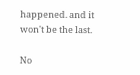happened. and it won't be the last.

No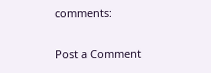comments:

Post a Comment